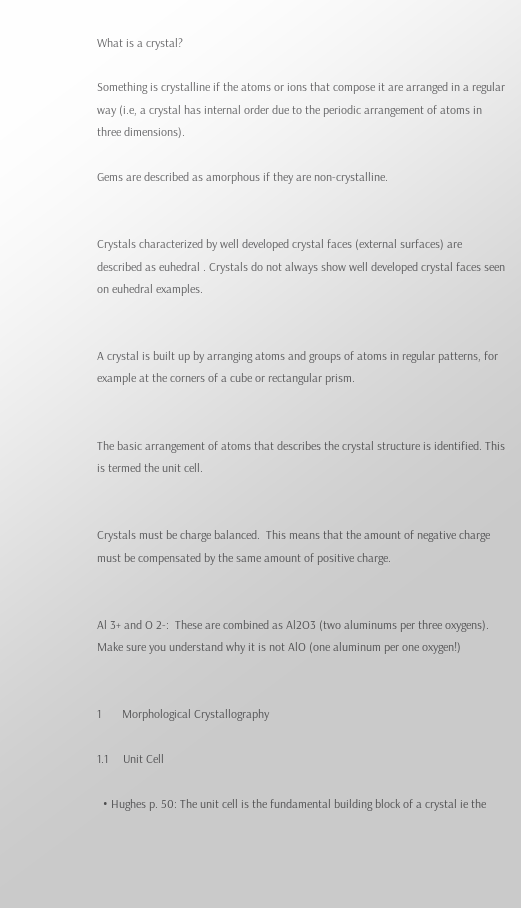What is a crystal?

Something is crystalline if the atoms or ions that compose it are arranged in a regular way (i.e, a crystal has internal order due to the periodic arrangement of atoms in three dimensions).

Gems are described as amorphous if they are non-crystalline.


Crystals characterized by well developed crystal faces (external surfaces) are described as euhedral . Crystals do not always show well developed crystal faces seen on euhedral examples.


A crystal is built up by arranging atoms and groups of atoms in regular patterns, for example at the corners of a cube or rectangular prism.


The basic arrangement of atoms that describes the crystal structure is identified. This is termed the unit cell.


Crystals must be charge balanced.  This means that the amount of negative charge must be compensated by the same amount of positive charge.


Al 3+ and O 2-:  These are combined as Al2O3 (two aluminums per three oxygens). Make sure you understand why it is not AlO (one aluminum per one oxygen!)


1       Morphological Crystallography

1.1     Unit Cell

  • Hughes p. 50: The unit cell is the fundamental building block of a crystal ie the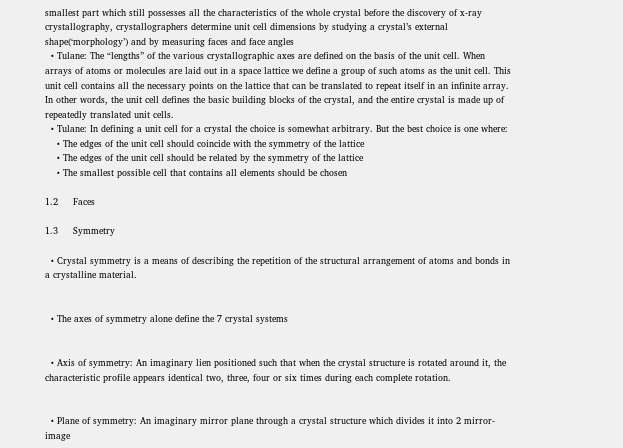smallest part which still possesses all the characteristics of the whole crystal before the discovery of x-ray crystallography, crystallographers determine unit cell dimensions by studying a crystal’s external shape(‘morphology’) and by measuring faces and face angles
  • Tulane: The “lengths” of the various crystallographic axes are defined on the basis of the unit cell. When arrays of atoms or molecules are laid out in a space lattice we define a group of such atoms as the unit cell. This unit cell contains all the necessary points on the lattice that can be translated to repeat itself in an infinite array. In other words, the unit cell defines the basic building blocks of the crystal, and the entire crystal is made up of repeatedly translated unit cells.
  • Tulane: In defining a unit cell for a crystal the choice is somewhat arbitrary. But the best choice is one where:
    • The edges of the unit cell should coincide with the symmetry of the lattice
    • The edges of the unit cell should be related by the symmetry of the lattice
    • The smallest possible cell that contains all elements should be chosen

1.2     Faces

1.3     Symmetry

  • Crystal symmetry is a means of describing the repetition of the structural arrangement of atoms and bonds in a crystalline material.


  • The axes of symmetry alone define the 7 crystal systems


  • Axis of symmetry: An imaginary lien positioned such that when the crystal structure is rotated around it, the characteristic profile appears identical two, three, four or six times during each complete rotation.


  • Plane of symmetry: An imaginary mirror plane through a crystal structure which divides it into 2 mirror-image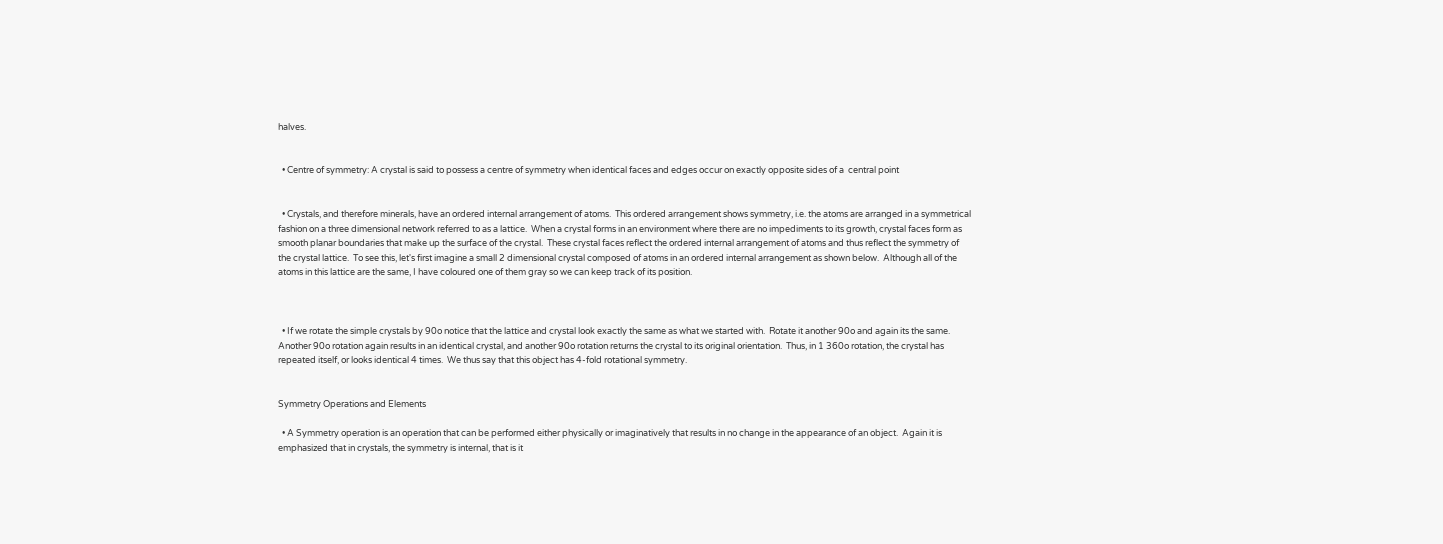halves.


  • Centre of symmetry: A crystal is said to possess a centre of symmetry when identical faces and edges occur on exactly opposite sides of a  central point


  • Crystals, and therefore minerals, have an ordered internal arrangement of atoms.  This ordered arrangement shows symmetry, i.e. the atoms are arranged in a symmetrical fashion on a three dimensional network referred to as a lattice.  When a crystal forms in an environment where there are no impediments to its growth, crystal faces form as smooth planar boundaries that make up the surface of the crystal.  These crystal faces reflect the ordered internal arrangement of atoms and thus reflect the symmetry of the crystal lattice.  To see this, let's first imagine a small 2 dimensional crystal composed of atoms in an ordered internal arrangement as shown below.  Although all of the atoms in this lattice are the same, I have coloured one of them gray so we can keep track of its position.



  • If we rotate the simple crystals by 90o notice that the lattice and crystal look exactly the same as what we started with.  Rotate it another 90o and again its the same.  Another 90o rotation again results in an identical crystal, and another 90o rotation returns the crystal to its original orientation.  Thus, in 1 360o rotation, the crystal has repeated itself, or looks identical 4 times.  We thus say that this object has 4-fold rotational symmetry.


Symmetry Operations and Elements

  • A Symmetry operation is an operation that can be performed either physically or imaginatively that results in no change in the appearance of an object.  Again it is emphasized that in crystals, the symmetry is internal, that is it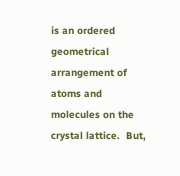is an ordered geometrical arrangement of atoms and molecules on the crystal lattice.  But,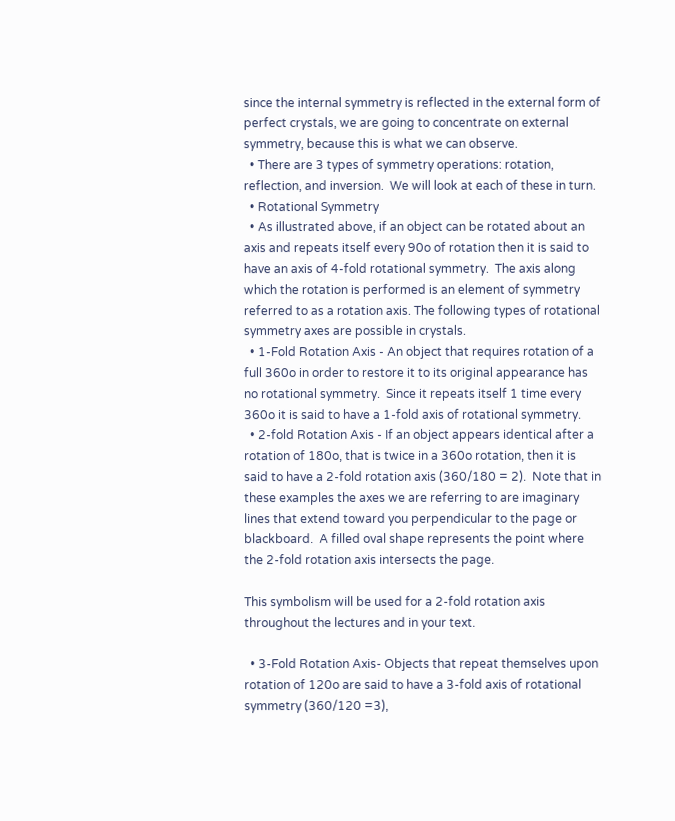since the internal symmetry is reflected in the external form of perfect crystals, we are going to concentrate on external symmetry, because this is what we can observe.
  • There are 3 types of symmetry operations: rotation, reflection, and inversion.  We will look at each of these in turn.
  • Rotational Symmetry
  • As illustrated above, if an object can be rotated about an axis and repeats itself every 90o of rotation then it is said to have an axis of 4-fold rotational symmetry.  The axis along which the rotation is performed is an element of symmetry referred to as a rotation axis. The following types of rotational symmetry axes are possible in crystals.
  • 1-Fold Rotation Axis - An object that requires rotation of a full 360o in order to restore it to its original appearance has no rotational symmetry.  Since it repeats itself 1 time every 360o it is said to have a 1-fold axis of rotational symmetry.
  • 2-fold Rotation Axis - If an object appears identical after a rotation of 180o, that is twice in a 360o rotation, then it is said to have a 2-fold rotation axis (360/180 = 2).  Note that in these examples the axes we are referring to are imaginary lines that extend toward you perpendicular to the page or blackboard.  A filled oval shape represents the point where the 2-fold rotation axis intersects the page.

This symbolism will be used for a 2-fold rotation axis throughout the lectures and in your text.

  • 3-Fold Rotation Axis- Objects that repeat themselves upon rotation of 120o are said to have a 3-fold axis of rotational symmetry (360/120 =3),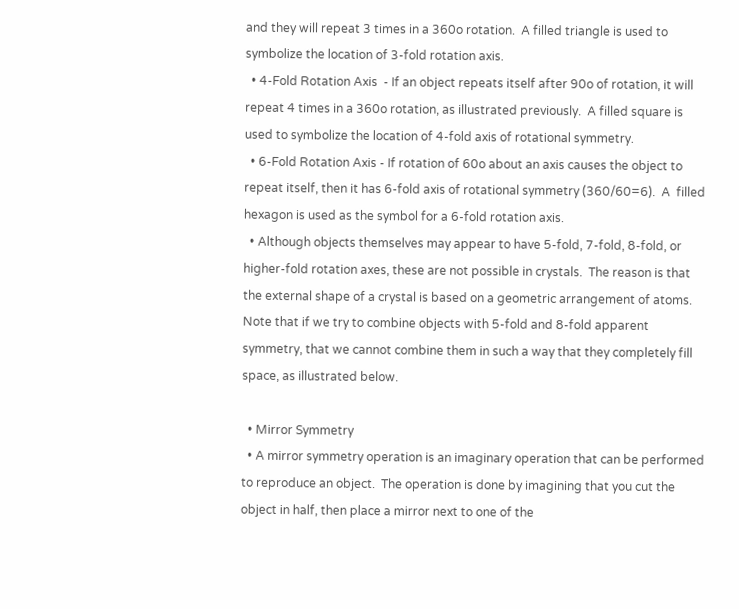and they will repeat 3 times in a 360o rotation.  A filled triangle is used to symbolize the location of 3-fold rotation axis.
  • 4-Fold Rotation Axis  - If an object repeats itself after 90o of rotation, it will repeat 4 times in a 360o rotation, as illustrated previously.  A filled square is used to symbolize the location of 4-fold axis of rotational symmetry.
  • 6-Fold Rotation Axis - If rotation of 60o about an axis causes the object to repeat itself, then it has 6-fold axis of rotational symmetry (360/60=6).  A  filled hexagon is used as the symbol for a 6-fold rotation axis.
  • Although objects themselves may appear to have 5-fold, 7-fold, 8-fold, or higher-fold rotation axes, these are not possible in crystals.  The reason is that the external shape of a crystal is based on a geometric arrangement of atoms.  Note that if we try to combine objects with 5-fold and 8-fold apparent symmetry, that we cannot combine them in such a way that they completely fill space, as illustrated below.

  • Mirror Symmetry
  • A mirror symmetry operation is an imaginary operation that can be performed to reproduce an object.  The operation is done by imagining that you cut the object in half, then place a mirror next to one of the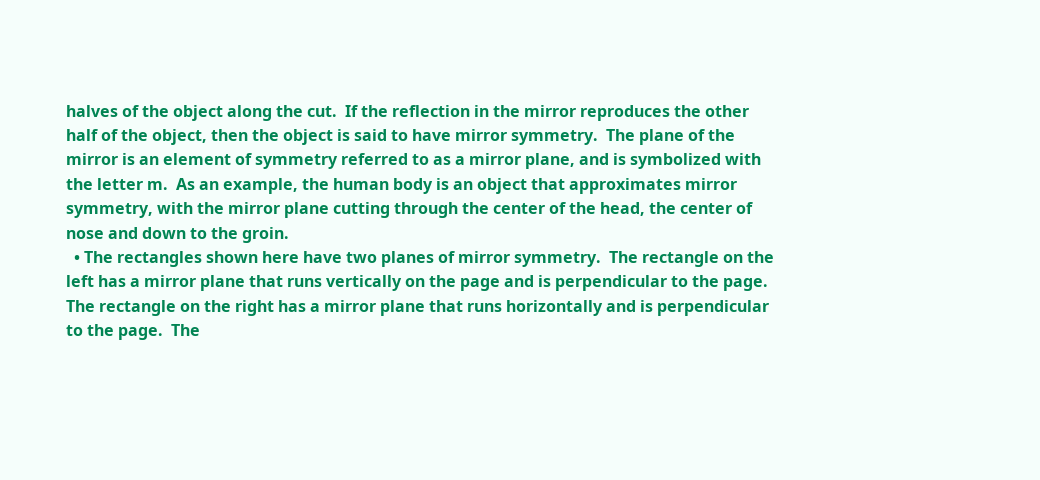halves of the object along the cut.  If the reflection in the mirror reproduces the other half of the object, then the object is said to have mirror symmetry.  The plane of the mirror is an element of symmetry referred to as a mirror plane, and is symbolized with the letter m.  As an example, the human body is an object that approximates mirror symmetry, with the mirror plane cutting through the center of the head, the center of nose and down to the groin.
  • The rectangles shown here have two planes of mirror symmetry.  The rectangle on the left has a mirror plane that runs vertically on the page and is perpendicular to the page.  The rectangle on the right has a mirror plane that runs horizontally and is perpendicular to the page.  The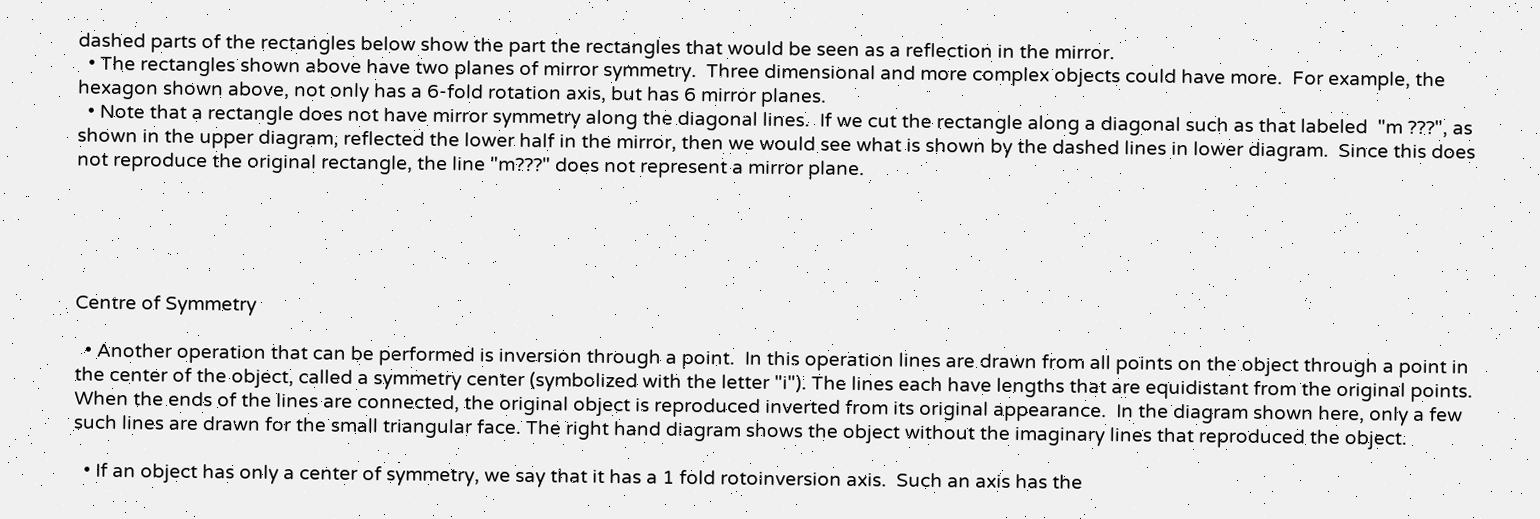dashed parts of the rectangles below show the part the rectangles that would be seen as a reflection in the mirror.
  • The rectangles shown above have two planes of mirror symmetry.  Three dimensional and more complex objects could have more.  For example, the hexagon shown above, not only has a 6-fold rotation axis, but has 6 mirror planes.
  • Note that a rectangle does not have mirror symmetry along the diagonal lines.  If we cut the rectangle along a diagonal such as that labeled  "m ???", as shown in the upper diagram, reflected the lower half in the mirror, then we would see what is shown by the dashed lines in lower diagram.  Since this does not reproduce the original rectangle, the line "m???" does not represent a mirror plane.





Centre of Symmetry

  • Another operation that can be performed is inversion through a point.  In this operation lines are drawn from all points on the object through a point in the center of the object, called a symmetry center (symbolized with the letter "i"). The lines each have lengths that are equidistant from the original points.  When the ends of the lines are connected, the original object is reproduced inverted from its original appearance.  In the diagram shown here, only a few such lines are drawn for the small triangular face. The right hand diagram shows the object without the imaginary lines that reproduced the object.

  • If an object has only a center of symmetry, we say that it has a 1 fold rotoinversion axis.  Such an axis has the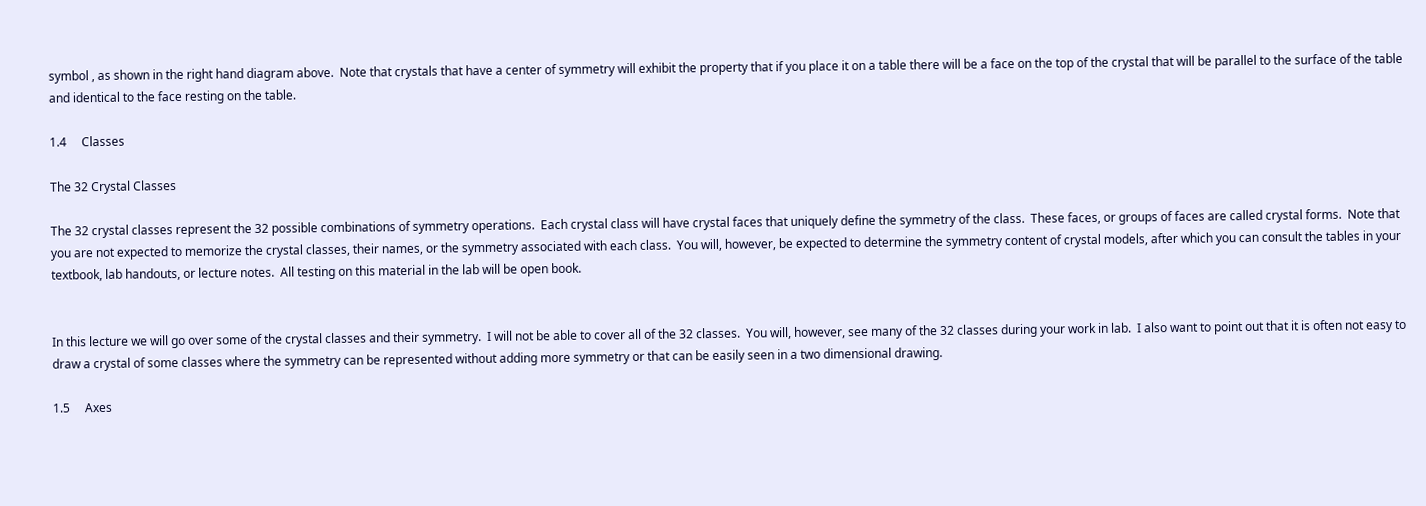symbol , as shown in the right hand diagram above.  Note that crystals that have a center of symmetry will exhibit the property that if you place it on a table there will be a face on the top of the crystal that will be parallel to the surface of the table and identical to the face resting on the table.

1.4     Classes

The 32 Crystal Classes

The 32 crystal classes represent the 32 possible combinations of symmetry operations.  Each crystal class will have crystal faces that uniquely define the symmetry of the class.  These faces, or groups of faces are called crystal forms.  Note that you are not expected to memorize the crystal classes, their names, or the symmetry associated with each class.  You will, however, be expected to determine the symmetry content of crystal models, after which you can consult the tables in your textbook, lab handouts, or lecture notes.  All testing on this material in the lab will be open book.


In this lecture we will go over some of the crystal classes and their symmetry.  I will not be able to cover all of the 32 classes.  You will, however, see many of the 32 classes during your work in lab.  I also want to point out that it is often not easy to draw a crystal of some classes where the symmetry can be represented without adding more symmetry or that can be easily seen in a two dimensional drawing.

1.5     Axes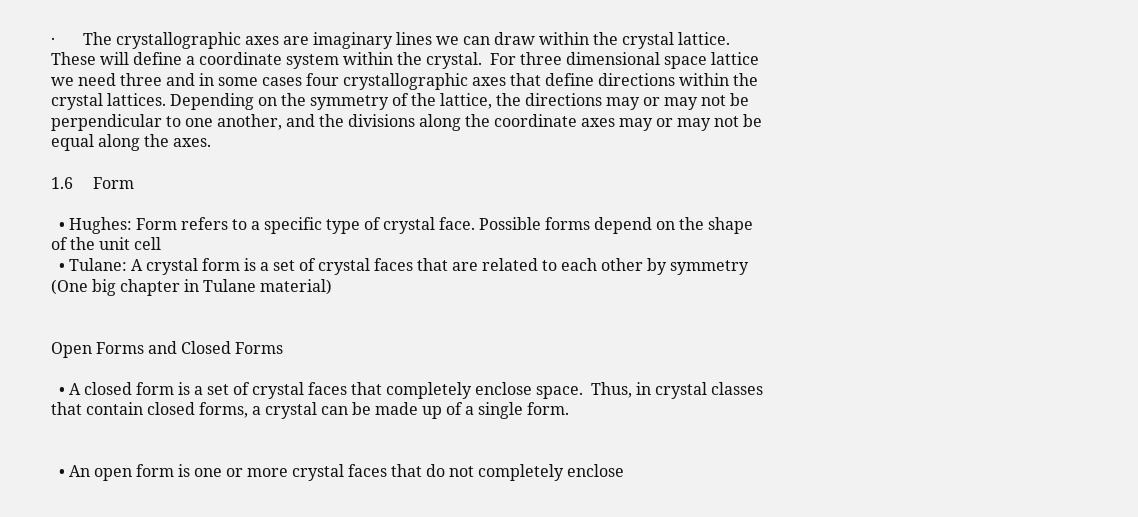·       The crystallographic axes are imaginary lines we can draw within the crystal lattice. These will define a coordinate system within the crystal.  For three dimensional space lattice we need three and in some cases four crystallographic axes that define directions within the crystal lattices. Depending on the symmetry of the lattice, the directions may or may not be perpendicular to one another, and the divisions along the coordinate axes may or may not be equal along the axes.

1.6     Form

  • Hughes: Form refers to a specific type of crystal face. Possible forms depend on the shape of the unit cell
  • Tulane: A crystal form is a set of crystal faces that are related to each other by symmetry (One big chapter in Tulane material)


Open Forms and Closed Forms

  • A closed form is a set of crystal faces that completely enclose space.  Thus, in crystal classes that contain closed forms, a crystal can be made up of a single form.


  • An open form is one or more crystal faces that do not completely enclose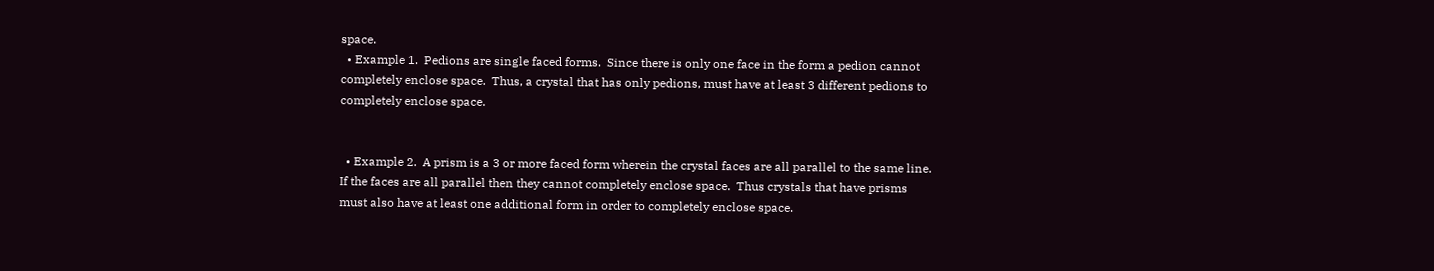space.
  • Example 1.  Pedions are single faced forms.  Since there is only one face in the form a pedion cannot completely enclose space.  Thus, a crystal that has only pedions, must have at least 3 different pedions to completely enclose space.


  • Example 2.  A prism is a 3 or more faced form wherein the crystal faces are all parallel to the same line.  If the faces are all parallel then they cannot completely enclose space.  Thus crystals that have prisms must also have at least one additional form in order to completely enclose space.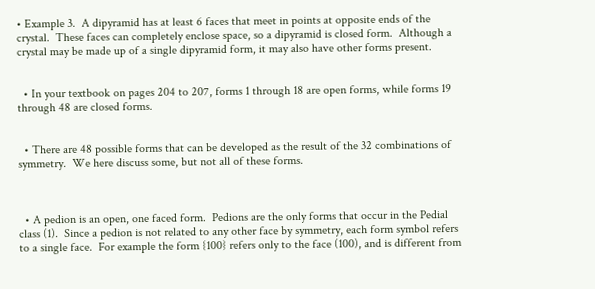• Example 3.  A dipyramid has at least 6 faces that meet in points at opposite ends of the crystal.  These faces can completely enclose space, so a dipyramid is closed form.  Although a crystal may be made up of a single dipyramid form, it may also have other forms present.


  • In your textbook on pages 204 to 207, forms 1 through 18 are open forms, while forms 19 through 48 are closed forms.


  • There are 48 possible forms that can be developed as the result of the 32 combinations of symmetry.  We here discuss some, but not all of these forms.



  • A pedion is an open, one faced form.  Pedions are the only forms that occur in the Pedial class (1).  Since a pedion is not related to any other face by symmetry, each form symbol refers to a single face.  For example the form {100} refers only to the face (100), and is different from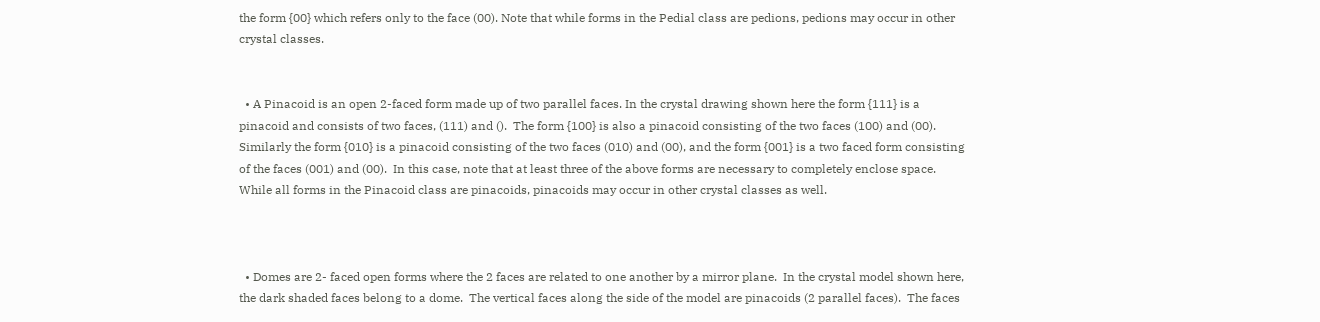the form {00} which refers only to the face (00). Note that while forms in the Pedial class are pedions, pedions may occur in other crystal classes.


  • A Pinacoid is an open 2-faced form made up of two parallel faces. In the crystal drawing shown here the form {111} is a pinacoid and consists of two faces, (111) and ().  The form {100} is also a pinacoid consisting of the two faces (100) and (00).  Similarly the form {010} is a pinacoid consisting of the two faces (010) and (00), and the form {001} is a two faced form consisting of the faces (001) and (00).  In this case, note that at least three of the above forms are necessary to completely enclose space.  While all forms in the Pinacoid class are pinacoids, pinacoids may occur in other crystal classes as well.



  • Domes are 2- faced open forms where the 2 faces are related to one another by a mirror plane.  In the crystal model shown here, the dark shaded faces belong to a dome.  The vertical faces along the side of the model are pinacoids (2 parallel faces).  The faces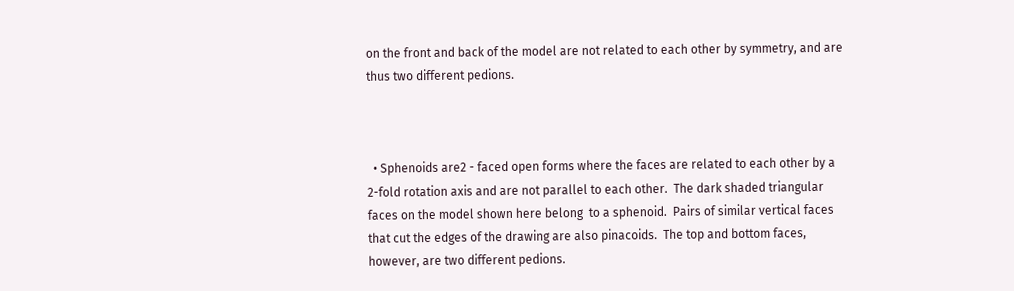on the front and back of the model are not related to each other by symmetry, and are thus two different pedions.



  • Sphenoids are2 - faced open forms where the faces are related to each other by a 2-fold rotation axis and are not parallel to each other.  The dark shaded triangular faces on the model shown here belong  to a sphenoid.  Pairs of similar vertical faces that cut the edges of the drawing are also pinacoids.  The top and bottom faces, however, are two different pedions.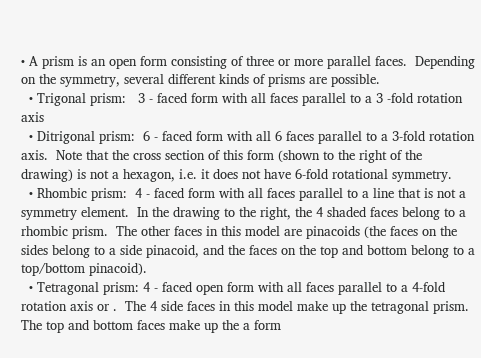• A prism is an open form consisting of three or more parallel faces.  Depending on the symmetry, several different kinds of prisms are possible.
  • Trigonal prism:   3 - faced form with all faces parallel to a 3 -fold rotation axis
  • Ditrigonal prism:  6 - faced form with all 6 faces parallel to a 3-fold rotation axis.  Note that the cross section of this form (shown to the right of the drawing) is not a hexagon, i.e. it does not have 6-fold rotational symmetry.
  • Rhombic prism:  4 - faced form with all faces parallel to a line that is not a symmetry element.  In the drawing to the right, the 4 shaded faces belong to a rhombic prism.  The other faces in this model are pinacoids (the faces on the sides belong to a side pinacoid, and the faces on the top and bottom belong to a top/bottom pinacoid).
  • Tetragonal prism: 4 - faced open form with all faces parallel to a 4-fold rotation axis or .  The 4 side faces in this model make up the tetragonal prism.  The top and bottom faces make up the a form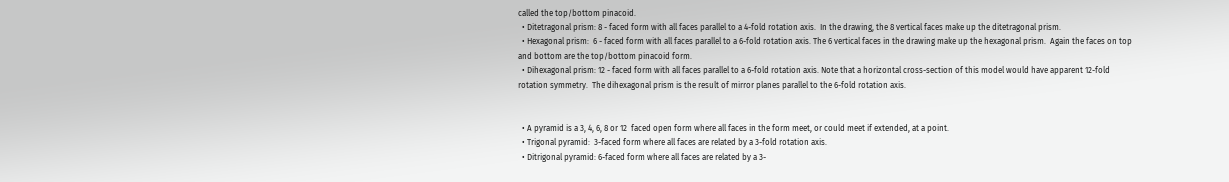called the top/bottom pinacoid.
  • Ditetragonal prism: 8 - faced form with all faces parallel to a 4-fold rotation axis.  In the drawing, the 8 vertical faces make up the ditetragonal prism.
  • Hexagonal prism:  6 - faced form with all faces parallel to a 6-fold rotation axis. The 6 vertical faces in the drawing make up the hexagonal prism.  Again the faces on top and bottom are the top/bottom pinacoid form.
  • Dihexagonal prism: 12 - faced form with all faces parallel to a 6-fold rotation axis. Note that a horizontal cross-section of this model would have apparent 12-fold rotation symmetry.  The dihexagonal prism is the result of mirror planes parallel to the 6-fold rotation axis.


  • A pyramid is a 3, 4, 6, 8 or 12  faced open form where all faces in the form meet, or could meet if extended, at a point.
  • Trigonal pyramid:  3-faced form where all faces are related by a 3-fold rotation axis.
  • Ditrigonal pyramid: 6-faced form where all faces are related by a 3-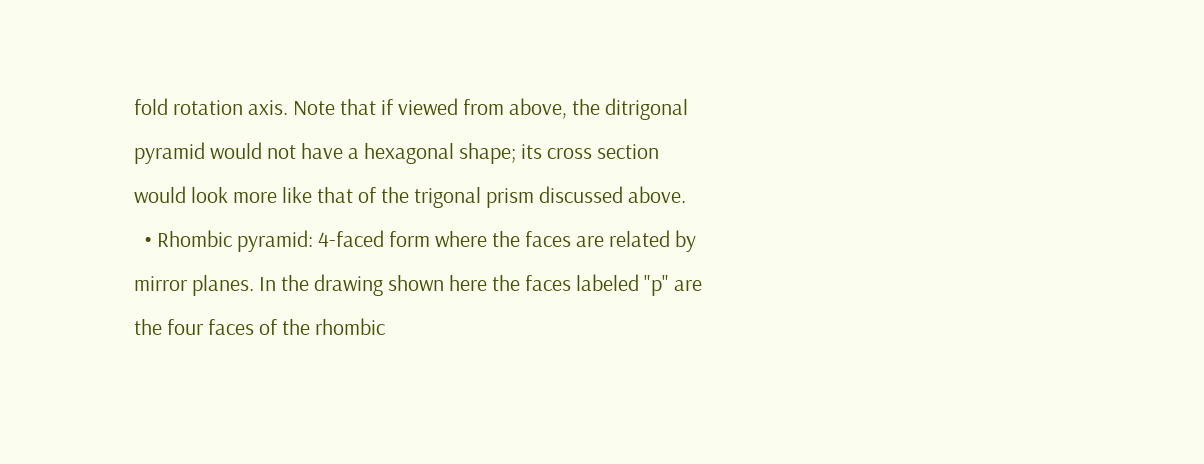fold rotation axis. Note that if viewed from above, the ditrigonal pyramid would not have a hexagonal shape; its cross section would look more like that of the trigonal prism discussed above.
  • Rhombic pyramid: 4-faced form where the faces are related by mirror planes. In the drawing shown here the faces labeled "p" are the four faces of the rhombic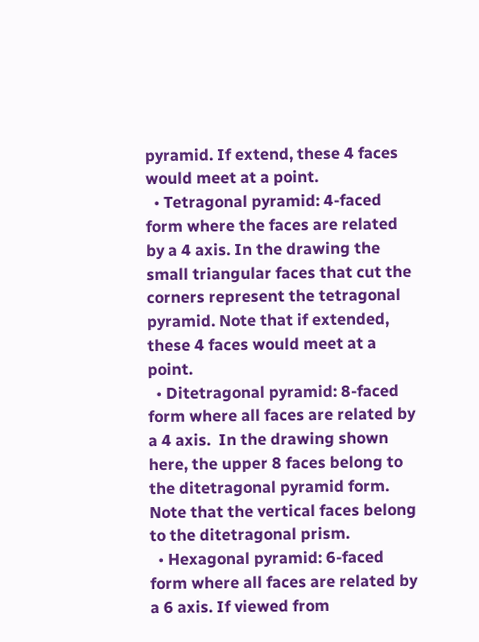pyramid. If extend, these 4 faces would meet at a point.
  • Tetragonal pyramid: 4-faced form where the faces are related by a 4 axis. In the drawing the small triangular faces that cut the corners represent the tetragonal pyramid. Note that if extended, these 4 faces would meet at a point.
  • Ditetragonal pyramid: 8-faced form where all faces are related by a 4 axis.  In the drawing shown here, the upper 8 faces belong to the ditetragonal pyramid form.  Note that the vertical faces belong to the ditetragonal prism.
  • Hexagonal pyramid: 6-faced form where all faces are related by a 6 axis. If viewed from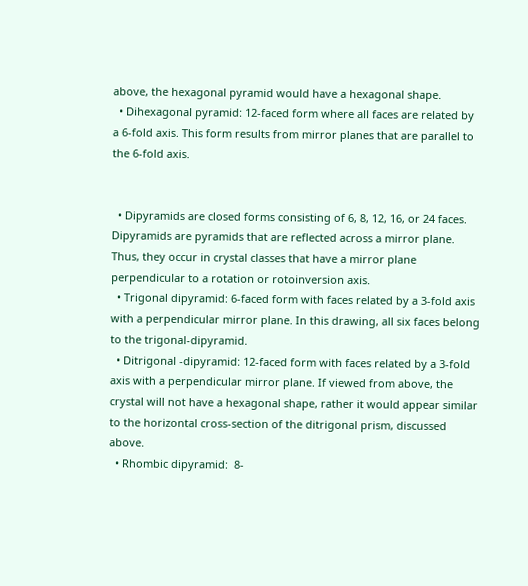above, the hexagonal pyramid would have a hexagonal shape.
  • Dihexagonal pyramid: 12-faced form where all faces are related by a 6-fold axis. This form results from mirror planes that are parallel to the 6-fold axis.


  • Dipyramids are closed forms consisting of 6, 8, 12, 16, or 24 faces.  Dipyramids are pyramids that are reflected across a mirror plane.  Thus, they occur in crystal classes that have a mirror plane perpendicular to a rotation or rotoinversion axis.
  • Trigonal dipyramid: 6-faced form with faces related by a 3-fold axis with a perpendicular mirror plane. In this drawing, all six faces belong to the trigonal-dipyramid.
  • Ditrigonal -dipyramid: 12-faced form with faces related by a 3-fold axis with a perpendicular mirror plane. If viewed from above, the crystal will not have a hexagonal shape, rather it would appear similar to the horizontal cross-section of the ditrigonal prism, discussed above.
  • Rhombic dipyramid:  8-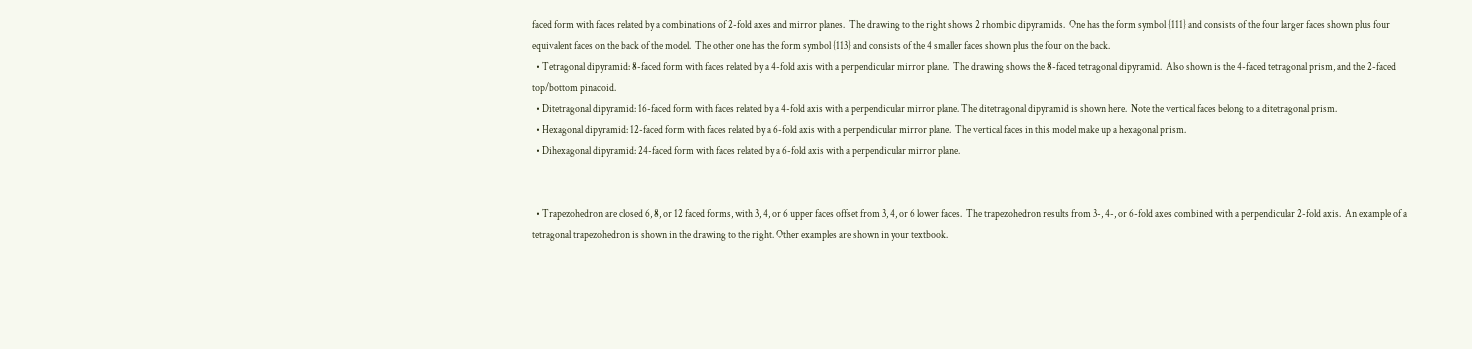faced form with faces related by a combinations of 2-fold axes and mirror planes.  The drawing to the right shows 2 rhombic dipyramids.  One has the form symbol {111} and consists of the four larger faces shown plus four equivalent faces on the back of the model.  The other one has the form symbol {113} and consists of the 4 smaller faces shown plus the four on the back.
  • Tetragonal dipyramid: 8-faced form with faces related by a 4-fold axis with a perpendicular mirror plane.  The drawing shows the 8-faced tetragonal dipyramid.  Also shown is the 4-faced tetragonal prism, and the 2-faced top/bottom pinacoid.
  • Ditetragonal dipyramid: 16-faced form with faces related by a 4-fold axis with a perpendicular mirror plane. The ditetragonal dipyramid is shown here.  Note the vertical faces belong to a ditetragonal prism.
  • Hexagonal dipyramid: 12-faced form with faces related by a 6-fold axis with a perpendicular mirror plane.  The vertical faces in this model make up a hexagonal prism.
  • Dihexagonal dipyramid: 24-faced form with faces related by a 6-fold axis with a perpendicular mirror plane.


  • Trapezohedron are closed 6, 8, or 12 faced forms, with 3, 4, or 6 upper faces offset from 3, 4, or 6 lower faces.  The trapezohedron results from 3-, 4-, or 6-fold axes combined with a perpendicular 2-fold axis.  An example of a tetragonal trapezohedron is shown in the drawing to the right. Other examples are shown in your textbook.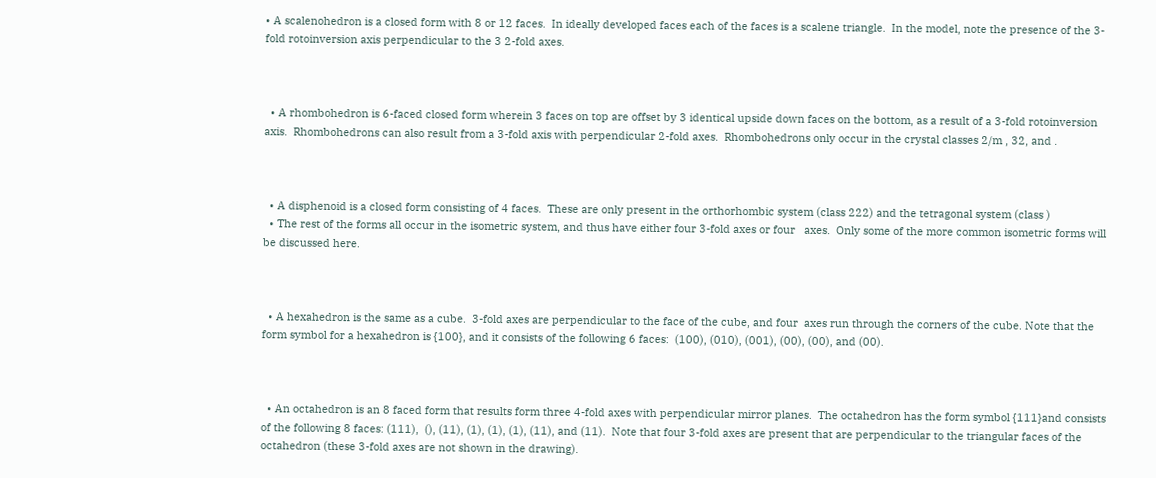• A scalenohedron is a closed form with 8 or 12 faces.  In ideally developed faces each of the faces is a scalene triangle.  In the model, note the presence of the 3-fold rotoinversion axis perpendicular to the 3 2-fold axes.



  • A rhombohedron is 6-faced closed form wherein 3 faces on top are offset by 3 identical upside down faces on the bottom, as a result of a 3-fold rotoinversion axis.  Rhombohedrons can also result from a 3-fold axis with perpendicular 2-fold axes.  Rhombohedrons only occur in the crystal classes 2/m , 32, and .



  • A disphenoid is a closed form consisting of 4 faces.  These are only present in the orthorhombic system (class 222) and the tetragonal system (class )
  • The rest of the forms all occur in the isometric system, and thus have either four 3-fold axes or four   axes.  Only some of the more common isometric forms will be discussed here.



  • A hexahedron is the same as a cube.  3-fold axes are perpendicular to the face of the cube, and four  axes run through the corners of the cube. Note that the form symbol for a hexahedron is {100}, and it consists of the following 6 faces:  (100), (010), (001), (00), (00), and (00).



  • An octahedron is an 8 faced form that results form three 4-fold axes with perpendicular mirror planes.  The octahedron has the form symbol {111}and consists of the following 8 faces: (111),  (), (11), (1), (1), (1), (11), and (11).  Note that four 3-fold axes are present that are perpendicular to the triangular faces of the octahedron (these 3-fold axes are not shown in the drawing).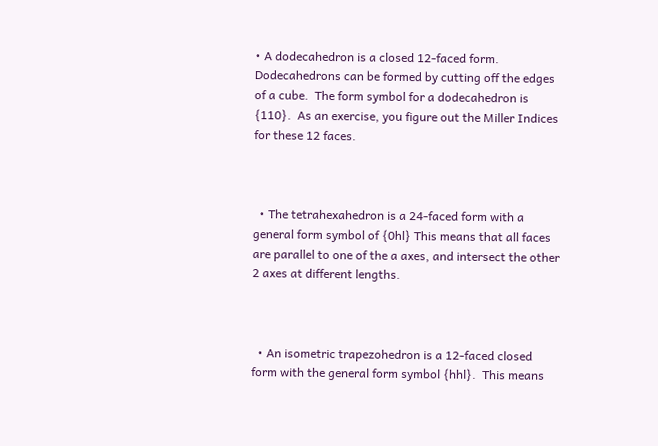• A dodecahedron is a closed 12-faced form.  Dodecahedrons can be formed by cutting off the edges of a cube.  The form symbol for a dodecahedron is {110}.  As an exercise, you figure out the Miller Indices for these 12 faces.



  • The tetrahexahedron is a 24-faced form with a general form symbol of {0hl} This means that all faces are parallel to one of the a axes, and intersect the other 2 axes at different lengths.



  • An isometric trapezohedron is a 12-faced closed form with the general form symbol {hhl}.  This means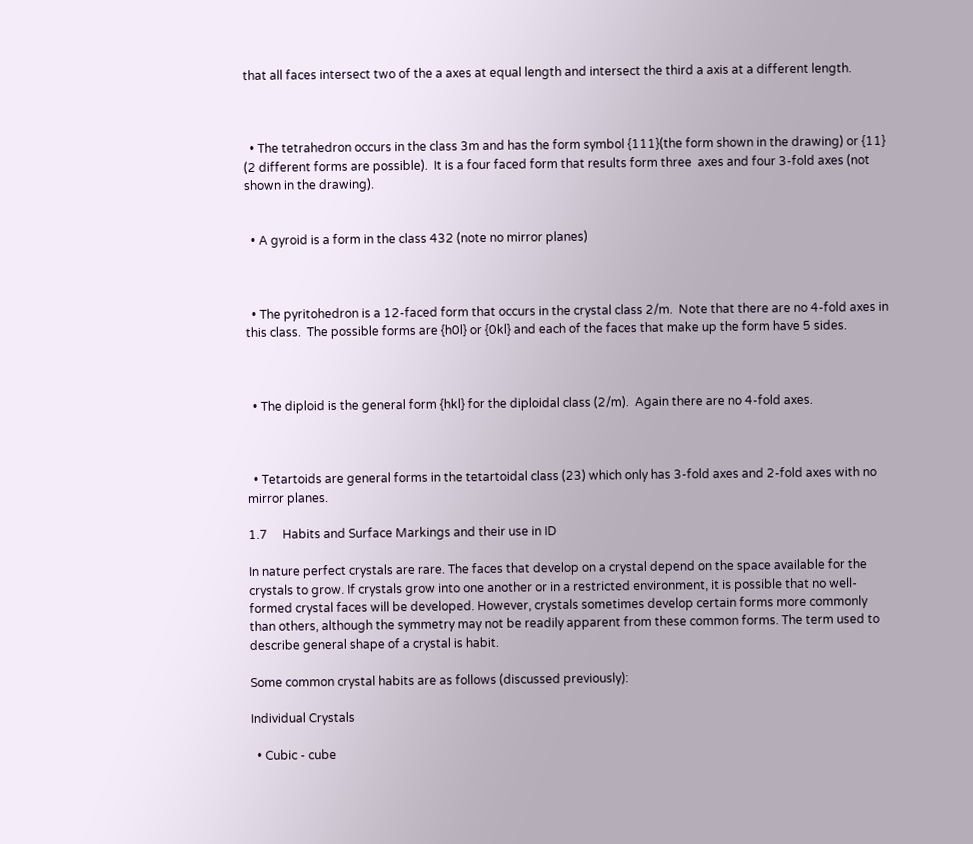that all faces intersect two of the a axes at equal length and intersect the third a axis at a different length.



  • The tetrahedron occurs in the class 3m and has the form symbol {111}(the form shown in the drawing) or {11} (2 different forms are possible).  It is a four faced form that results form three  axes and four 3-fold axes (not shown in the drawing).


  • A gyroid is a form in the class 432 (note no mirror planes)



  • The pyritohedron is a 12-faced form that occurs in the crystal class 2/m.  Note that there are no 4-fold axes in this class.  The possible forms are {h0l} or {0kl} and each of the faces that make up the form have 5 sides.



  • The diploid is the general form {hkl} for the diploidal class (2/m).  Again there are no 4-fold axes.



  • Tetartoids are general forms in the tetartoidal class (23) which only has 3-fold axes and 2-fold axes with no mirror planes.

1.7     Habits and Surface Markings and their use in ID

In nature perfect crystals are rare. The faces that develop on a crystal depend on the space available for the crystals to grow. If crystals grow into one another or in a restricted environment, it is possible that no well-formed crystal faces will be developed. However, crystals sometimes develop certain forms more commonly than others, although the symmetry may not be readily apparent from these common forms. The term used to describe general shape of a crystal is habit.

Some common crystal habits are as follows (discussed previously):

Individual Crystals

  • Cubic - cube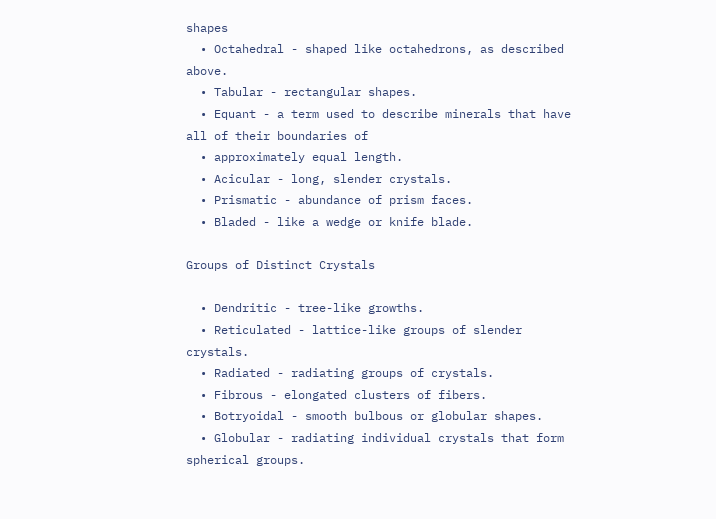shapes
  • Octahedral - shaped like octahedrons, as described above.
  • Tabular - rectangular shapes.
  • Equant - a term used to describe minerals that have all of their boundaries of
  • approximately equal length.
  • Acicular - long, slender crystals.
  • Prismatic - abundance of prism faces.
  • Bladed - like a wedge or knife blade.

Groups of Distinct Crystals

  • Dendritic - tree-like growths.
  • Reticulated - lattice-like groups of slender crystals.
  • Radiated - radiating groups of crystals.
  • Fibrous - elongated clusters of fibers.
  • Botryoidal - smooth bulbous or globular shapes.
  • Globular - radiating individual crystals that form spherical groups.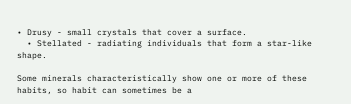• Drusy - small crystals that cover a surface.
  • Stellated - radiating individuals that form a star-like shape.

Some minerals characteristically show one or more of these habits, so habit can sometimes be a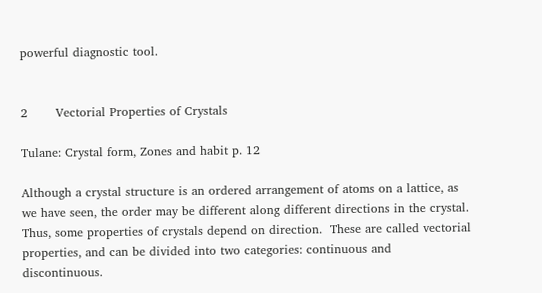powerful diagnostic tool.


2       Vectorial Properties of Crystals

Tulane: Crystal form, Zones and habit p. 12

Although a crystal structure is an ordered arrangement of atoms on a lattice, as we have seen, the order may be different along different directions in the crystal.  Thus, some properties of crystals depend on direction.  These are called vectorial properties, and can be divided into two categories: continuous and discontinuous.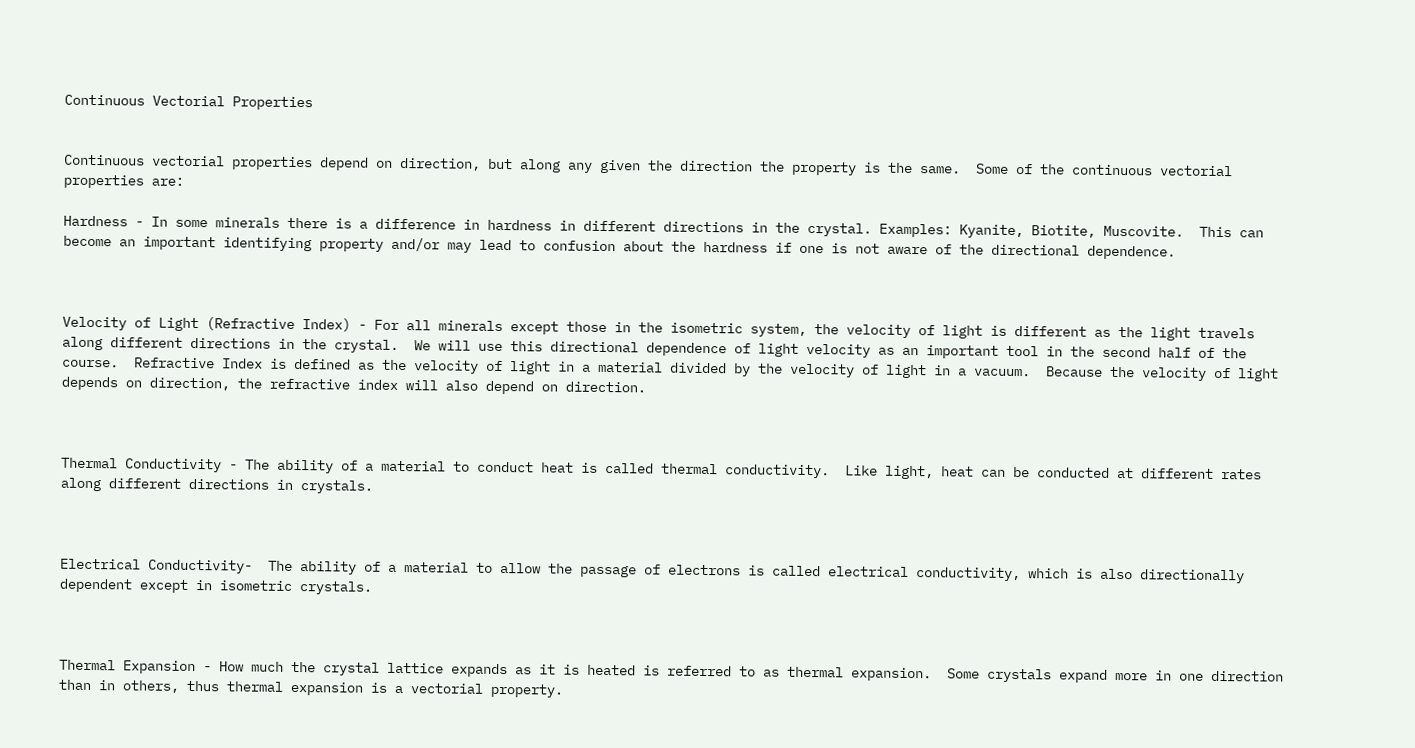Continuous Vectorial Properties


Continuous vectorial properties depend on direction, but along any given the direction the property is the same.  Some of the continuous vectorial properties are:

Hardness - In some minerals there is a difference in hardness in different directions in the crystal. Examples: Kyanite, Biotite, Muscovite.  This can become an important identifying property and/or may lead to confusion about the hardness if one is not aware of the directional dependence.



Velocity of Light (Refractive Index) - For all minerals except those in the isometric system, the velocity of light is different as the light travels along different directions in the crystal.  We will use this directional dependence of light velocity as an important tool in the second half of the course.  Refractive Index is defined as the velocity of light in a material divided by the velocity of light in a vacuum.  Because the velocity of light depends on direction, the refractive index will also depend on direction.



Thermal Conductivity - The ability of a material to conduct heat is called thermal conductivity.  Like light, heat can be conducted at different rates along different directions in crystals.



Electrical Conductivity-  The ability of a material to allow the passage of electrons is called electrical conductivity, which is also directionally dependent except in isometric crystals.



Thermal Expansion - How much the crystal lattice expands as it is heated is referred to as thermal expansion.  Some crystals expand more in one direction than in others, thus thermal expansion is a vectorial property.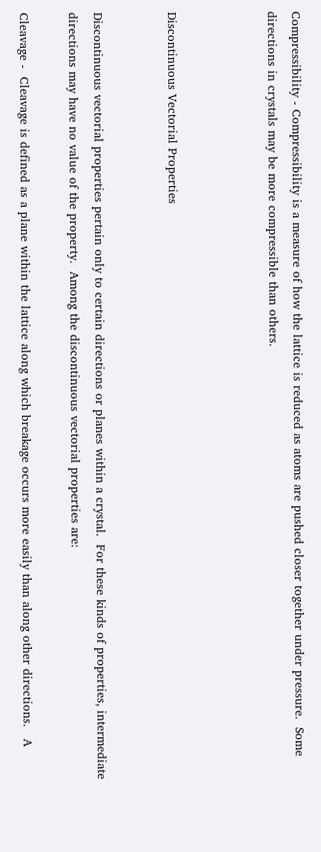Compressibility - Compressibility is a measure of how the lattice is reduced as atoms are pushed closer together under pressure.  Some directions in crystals may be more compressible than others.



Discontinuous Vectorial Properties


Discontinuous vectorial properties pertain only to certain directions or planes within a crystal.  For these kinds of properties, intermediate directions may have no value of the property.  Among the discontinuous vectorial properties are:

Cleavage -  Cleavage is defined as a plane within the lattice along which breakage occurs more easily than along other directions.   A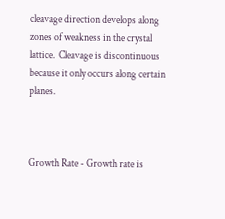cleavage direction develops along zones of weakness in the crystal lattice.  Cleavage is discontinuous because it only occurs along certain planes.



Growth Rate - Growth rate is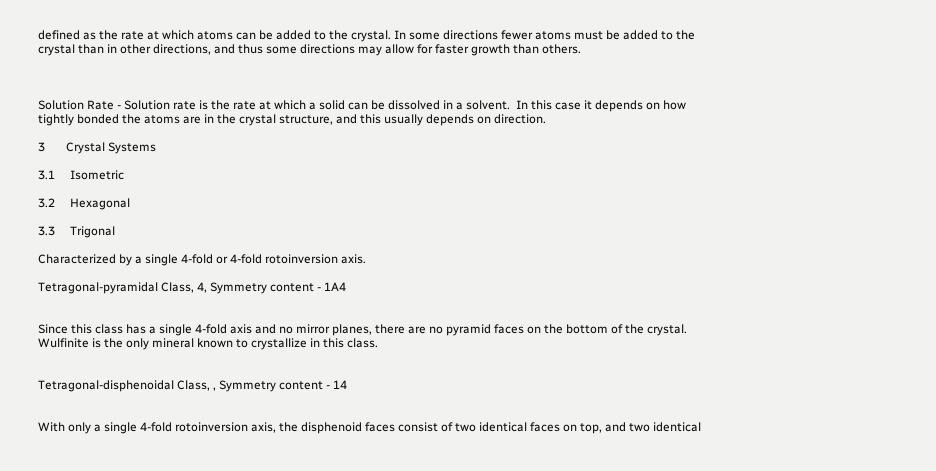defined as the rate at which atoms can be added to the crystal. In some directions fewer atoms must be added to the crystal than in other directions, and thus some directions may allow for faster growth than others.



Solution Rate - Solution rate is the rate at which a solid can be dissolved in a solvent.  In this case it depends on how tightly bonded the atoms are in the crystal structure, and this usually depends on direction.

3       Crystal Systems

3.1     Isometric

3.2     Hexagonal

3.3     Trigonal

Characterized by a single 4-fold or 4-fold rotoinversion axis.

Tetragonal-pyramidal Class, 4, Symmetry content - 1A4


Since this class has a single 4-fold axis and no mirror planes, there are no pyramid faces on the bottom of the crystal.  Wulfinite is the only mineral known to crystallize in this class.


Tetragonal-disphenoidal Class, , Symmetry content - 14


With only a single 4-fold rotoinversion axis, the disphenoid faces consist of two identical faces on top, and two identical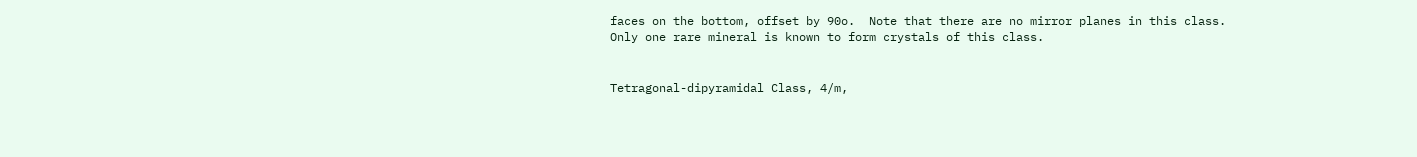faces on the bottom, offset by 90o.  Note that there are no mirror planes in this class.  Only one rare mineral is known to form crystals of this class.


Tetragonal-dipyramidal Class, 4/m,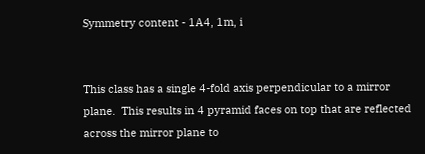Symmetry content - 1A4, 1m, i


This class has a single 4-fold axis perpendicular to a mirror plane.  This results in 4 pyramid faces on top that are reflected across the mirror plane to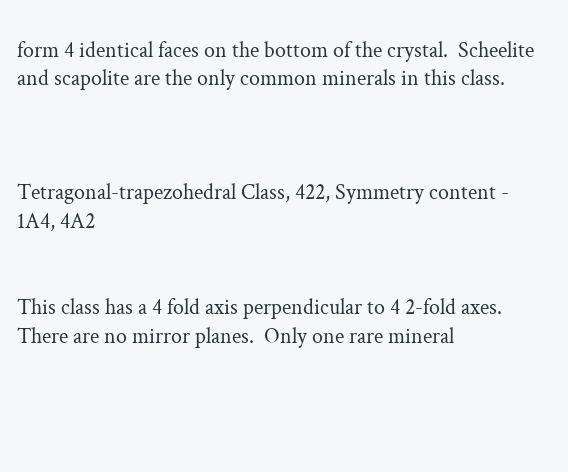form 4 identical faces on the bottom of the crystal.  Scheelite and scapolite are the only common minerals in this class.



Tetragonal-trapezohedral Class, 422, Symmetry content - 1A4, 4A2


This class has a 4 fold axis perpendicular to 4 2-fold axes.  There are no mirror planes.  Only one rare mineral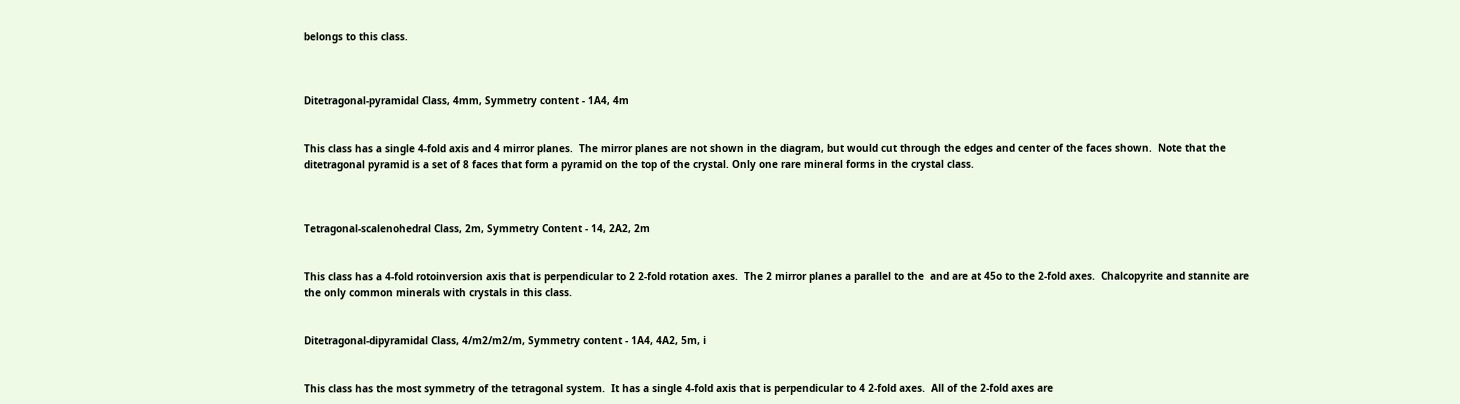belongs to this class.



Ditetragonal-pyramidal Class, 4mm, Symmetry content - 1A4, 4m


This class has a single 4-fold axis and 4 mirror planes.  The mirror planes are not shown in the diagram, but would cut through the edges and center of the faces shown.  Note that the ditetragonal pyramid is a set of 8 faces that form a pyramid on the top of the crystal. Only one rare mineral forms in the crystal class.



Tetragonal-scalenohedral Class, 2m, Symmetry Content - 14, 2A2, 2m


This class has a 4-fold rotoinversion axis that is perpendicular to 2 2-fold rotation axes.  The 2 mirror planes a parallel to the  and are at 45o to the 2-fold axes.  Chalcopyrite and stannite are the only common minerals with crystals in this class.


Ditetragonal-dipyramidal Class, 4/m2/m2/m, Symmetry content - 1A4, 4A2, 5m, i


This class has the most symmetry of the tetragonal system.  It has a single 4-fold axis that is perpendicular to 4 2-fold axes.  All of the 2-fold axes are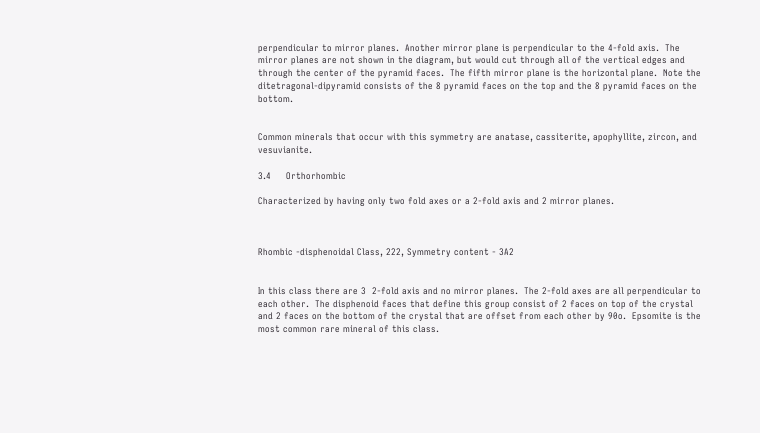perpendicular to mirror planes.  Another mirror plane is perpendicular to the 4-fold axis.  The mirror planes are not shown in the diagram, but would cut through all of the vertical edges and through the center of the pyramid faces.  The fifth mirror plane is the horizontal plane.  Note the ditetragonal-dipyramid consists of the 8 pyramid faces on the top and the 8 pyramid faces on the bottom.


Common minerals that occur with this symmetry are anatase, cassiterite, apophyllite, zircon, and vesuvianite.

3.4     Orthorhombic

Characterized by having only two fold axes or a 2-fold axis and 2 mirror planes.



Rhombic -disphenoidal Class, 222, Symmetry content - 3A2


In this class there are 3  2-fold axis and no mirror planes.  The 2-fold axes are all perpendicular to each other.  The disphenoid faces that define this group consist of 2 faces on top of the crystal and 2 faces on the bottom of the crystal that are offset from each other by 90o.  Epsomite is the most common rare mineral of this class.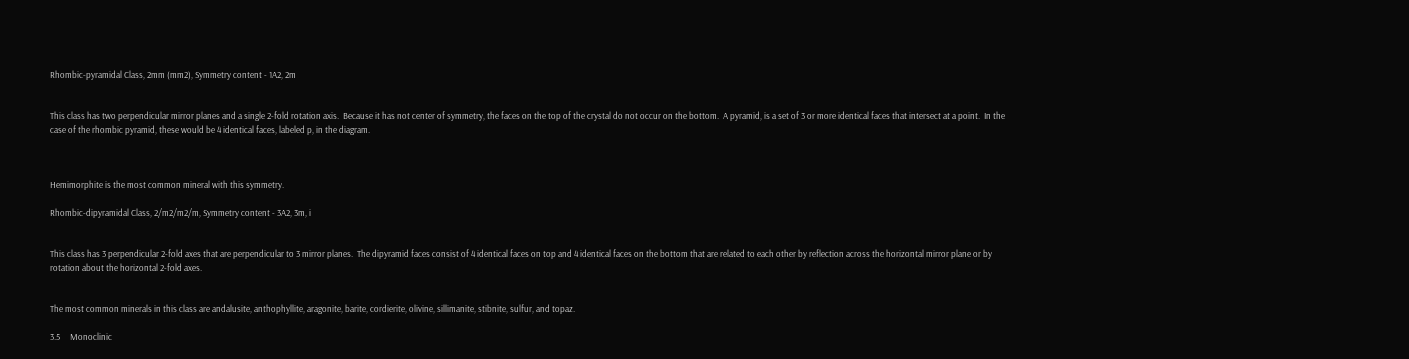Rhombic-pyramidal Class, 2mm (mm2), Symmetry content - 1A2, 2m


This class has two perpendicular mirror planes and a single 2-fold rotation axis.  Because it has not center of symmetry, the faces on the top of the crystal do not occur on the bottom.  A pyramid, is a set of 3 or more identical faces that intersect at a point.  In the case of the rhombic pyramid, these would be 4 identical faces, labeled p, in the diagram.



Hemimorphite is the most common mineral with this symmetry.

Rhombic-dipyramidal Class, 2/m2/m2/m, Symmetry content - 3A2, 3m, i


This class has 3 perpendicular 2-fold axes that are perpendicular to 3 mirror planes.  The dipyramid faces consist of 4 identical faces on top and 4 identical faces on the bottom that are related to each other by reflection across the horizontal mirror plane or by rotation about the horizontal 2-fold axes.


The most common minerals in this class are andalusite, anthophyllite, aragonite, barite, cordierite, olivine, sillimanite, stibnite, sulfur, and topaz.

3.5     Monoclinic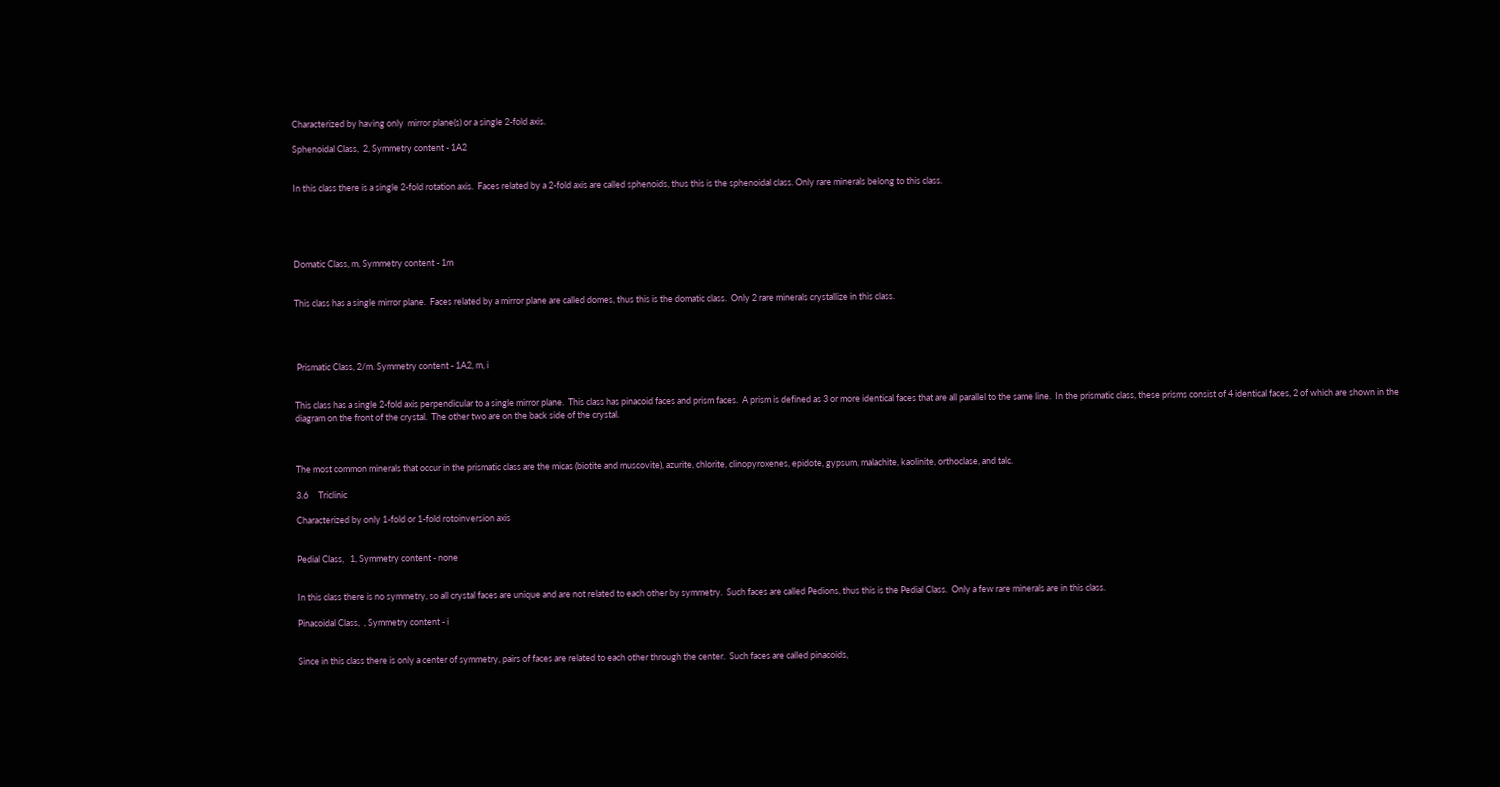Characterized by having only  mirror plane(s) or a single 2-fold axis.

Sphenoidal Class,  2, Symmetry content - 1A2


In this class there is a single 2-fold rotation axis.  Faces related by a 2-fold axis are called sphenoids, thus this is the sphenoidal class. Only rare minerals belong to this class.





Domatic Class, m, Symmetry content - 1m


This class has a single mirror plane.  Faces related by a mirror plane are called domes, thus this is the domatic class.  Only 2 rare minerals crystallize in this class.




 Prismatic Class, 2/m. Symmetry content - 1A2, m, i


This class has a single 2-fold axis perpendicular to a single mirror plane.  This class has pinacoid faces and prism faces.  A prism is defined as 3 or more identical faces that are all parallel to the same line.  In the prismatic class, these prisms consist of 4 identical faces, 2 of which are shown in the diagram on the front of the crystal.  The other two are on the back side of the crystal.



The most common minerals that occur in the prismatic class are the micas (biotite and muscovite), azurite, chlorite, clinopyroxenes, epidote, gypsum, malachite, kaolinite, orthoclase, and talc.

3.6     Triclinic

Characterized by only 1-fold or 1-fold rotoinversion axis


Pedial Class,   1, Symmetry content - none


In this class there is no symmetry, so all crystal faces are unique and are not related to each other by symmetry.  Such faces are called Pedions, thus this is the Pedial Class.  Only a few rare minerals are in this class.

Pinacoidal Class,  , Symmetry content - i


Since in this class there is only a center of symmetry, pairs of faces are related to each other through the center.  Such faces are called pinacoids,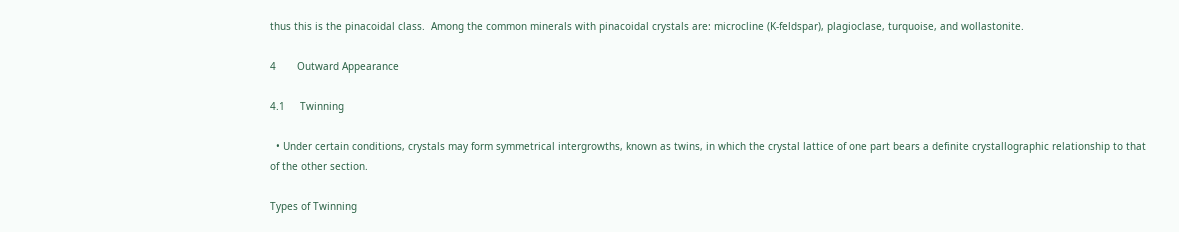thus this is the pinacoidal class.  Among the common minerals with pinacoidal crystals are: microcline (K-feldspar), plagioclase, turquoise, and wollastonite.

4       Outward Appearance

4.1     Twinning

  • Under certain conditions, crystals may form symmetrical intergrowths, known as twins, in which the crystal lattice of one part bears a definite crystallographic relationship to that of the other section.

Types of Twinning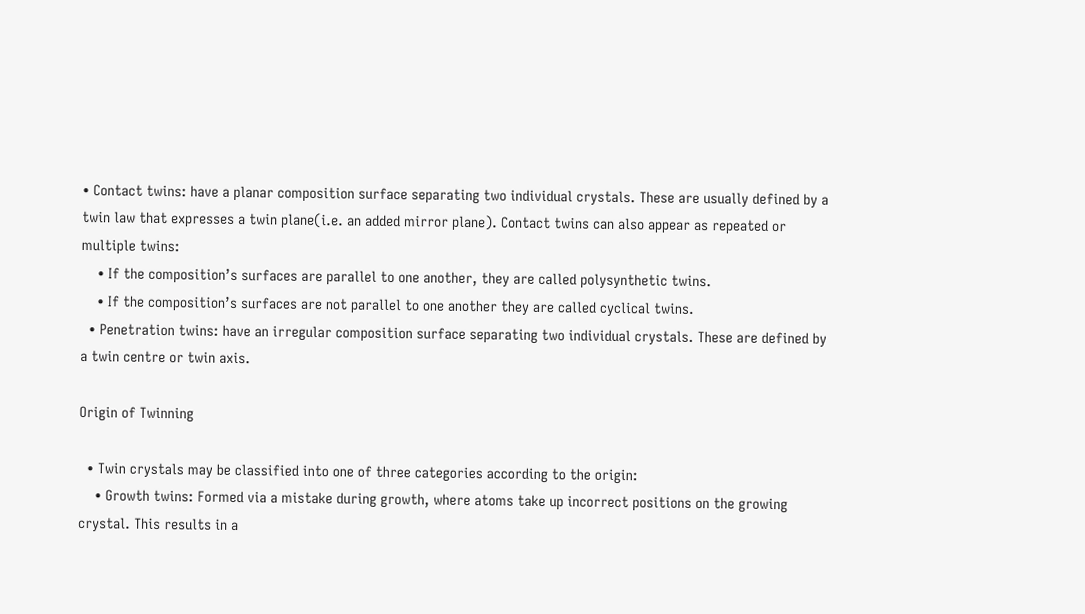• Contact twins: have a planar composition surface separating two individual crystals. These are usually defined by a twin law that expresses a twin plane(i.e. an added mirror plane). Contact twins can also appear as repeated or multiple twins:
    • If the composition’s surfaces are parallel to one another, they are called polysynthetic twins.
    • If the composition’s surfaces are not parallel to one another they are called cyclical twins.
  • Penetration twins: have an irregular composition surface separating two individual crystals. These are defined by a twin centre or twin axis.

Origin of Twinning

  • Twin crystals may be classified into one of three categories according to the origin:
    • Growth twins: Formed via a mistake during growth, where atoms take up incorrect positions on the growing crystal. This results in a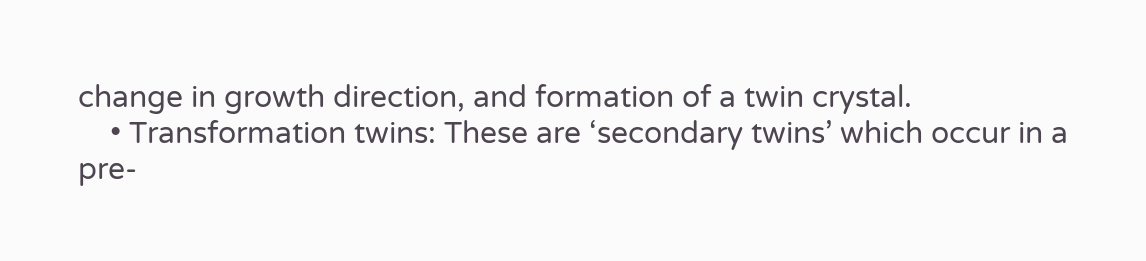change in growth direction, and formation of a twin crystal.
    • Transformation twins: These are ‘secondary twins’ which occur in a pre-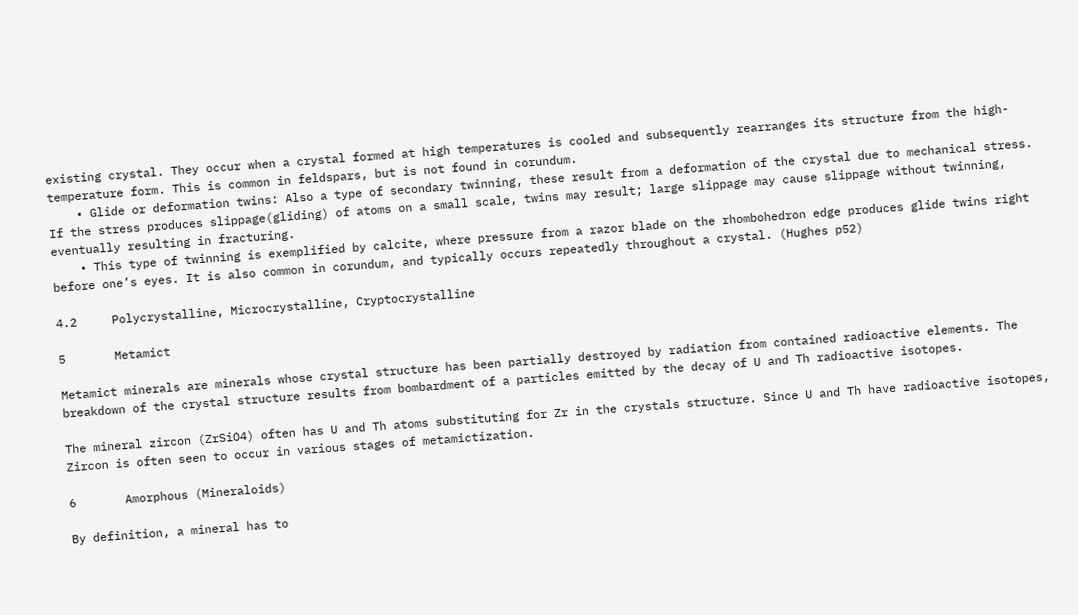existing crystal. They occur when a crystal formed at high temperatures is cooled and subsequently rearranges its structure from the high-temperature form. This is common in feldspars, but is not found in corundum.
    • Glide or deformation twins: Also a type of secondary twinning, these result from a deformation of the crystal due to mechanical stress. If the stress produces slippage(gliding) of atoms on a small scale, twins may result; large slippage may cause slippage without twinning, eventually resulting in fracturing.
    • This type of twinning is exemplified by calcite, where pressure from a razor blade on the rhombohedron edge produces glide twins right before one’s eyes. It is also common in corundum, and typically occurs repeatedly throughout a crystal. (Hughes p52)

4.2     Polycrystalline, Microcrystalline, Cryptocrystalline

5       Metamict

Metamict minerals are minerals whose crystal structure has been partially destroyed by radiation from contained radioactive elements. The breakdown of the crystal structure results from bombardment of a particles emitted by the decay of U and Th radioactive isotopes.

The mineral zircon (ZrSiO4) often has U and Th atoms substituting for Zr in the crystals structure. Since U and Th have radioactive isotopes, Zircon is often seen to occur in various stages of metamictization.

6       Amorphous (Mineraloids)

By definition, a mineral has to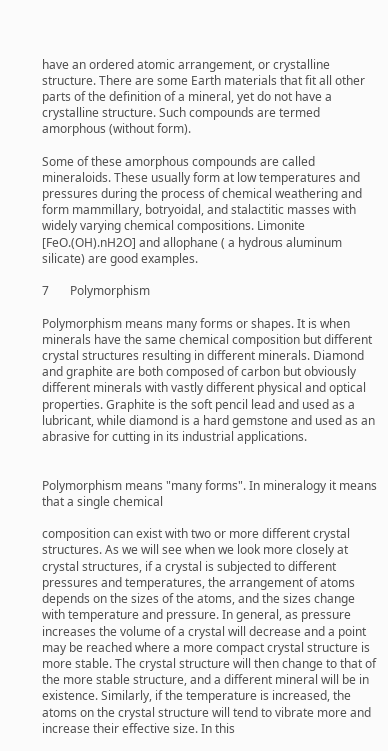have an ordered atomic arrangement, or crystalline structure. There are some Earth materials that fit all other parts of the definition of a mineral, yet do not have a crystalline structure. Such compounds are termed amorphous (without form).

Some of these amorphous compounds are called mineraloids. These usually form at low temperatures and pressures during the process of chemical weathering and form mammillary, botryoidal, and stalactitic masses with widely varying chemical compositions. Limonite [FeO.(OH).nH2O] and allophane ( a hydrous aluminum silicate) are good examples.

7       Polymorphism

Polymorphism means many forms or shapes. It is when minerals have the same chemical composition but different crystal structures resulting in different minerals. Diamond and graphite are both composed of carbon but obviously different minerals with vastly different physical and optical properties. Graphite is the soft pencil lead and used as a lubricant, while diamond is a hard gemstone and used as an abrasive for cutting in its industrial applications.


Polymorphism means "many forms". In mineralogy it means that a single chemical

composition can exist with two or more different crystal structures. As we will see when we look more closely at crystal structures, if a crystal is subjected to different pressures and temperatures, the arrangement of atoms depends on the sizes of the atoms, and the sizes change with temperature and pressure. In general, as pressure increases the volume of a crystal will decrease and a point may be reached where a more compact crystal structure is more stable. The crystal structure will then change to that of the more stable structure, and a different mineral will be in existence. Similarly, if the temperature is increased, the atoms on the crystal structure will tend to vibrate more and increase their effective size. In this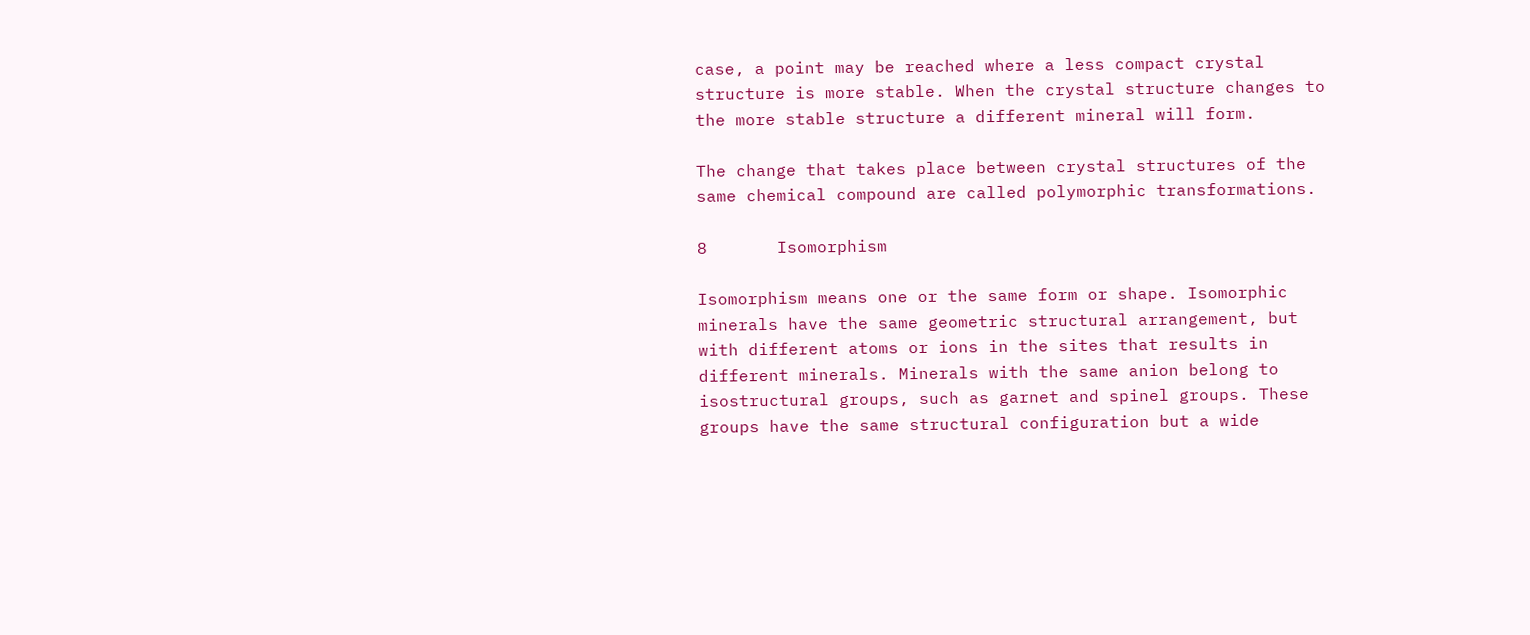case, a point may be reached where a less compact crystal structure is more stable. When the crystal structure changes to the more stable structure a different mineral will form.

The change that takes place between crystal structures of the same chemical compound are called polymorphic transformations.

8       Isomorphism

Isomorphism means one or the same form or shape. Isomorphic minerals have the same geometric structural arrangement, but with different atoms or ions in the sites that results in different minerals. Minerals with the same anion belong to isostructural groups, such as garnet and spinel groups. These groups have the same structural configuration but a wide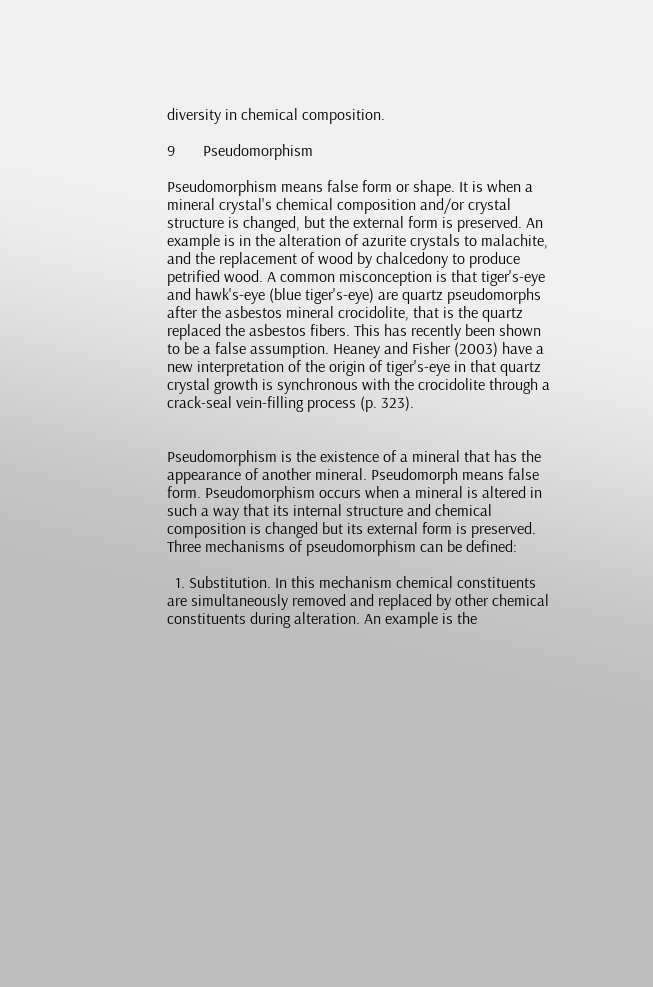diversity in chemical composition.

9       Pseudomorphism

Pseudomorphism means false form or shape. It is when a mineral crystal's chemical composition and/or crystal structure is changed, but the external form is preserved. An example is in the alteration of azurite crystals to malachite, and the replacement of wood by chalcedony to produce petrified wood. A common misconception is that tiger's-eye and hawk's-eye (blue tiger's-eye) are quartz pseudomorphs after the asbestos mineral crocidolite, that is the quartz replaced the asbestos fibers. This has recently been shown to be a false assumption. Heaney and Fisher (2003) have a new interpretation of the origin of tiger's-eye in that quartz crystal growth is synchronous with the crocidolite through a crack-seal vein-filling process (p. 323).


Pseudomorphism is the existence of a mineral that has the appearance of another mineral. Pseudomorph means false form. Pseudomorphism occurs when a mineral is altered in such a way that its internal structure and chemical composition is changed but its external form is preserved. Three mechanisms of pseudomorphism can be defined:

  1. Substitution. In this mechanism chemical constituents are simultaneously removed and replaced by other chemical constituents during alteration. An example is the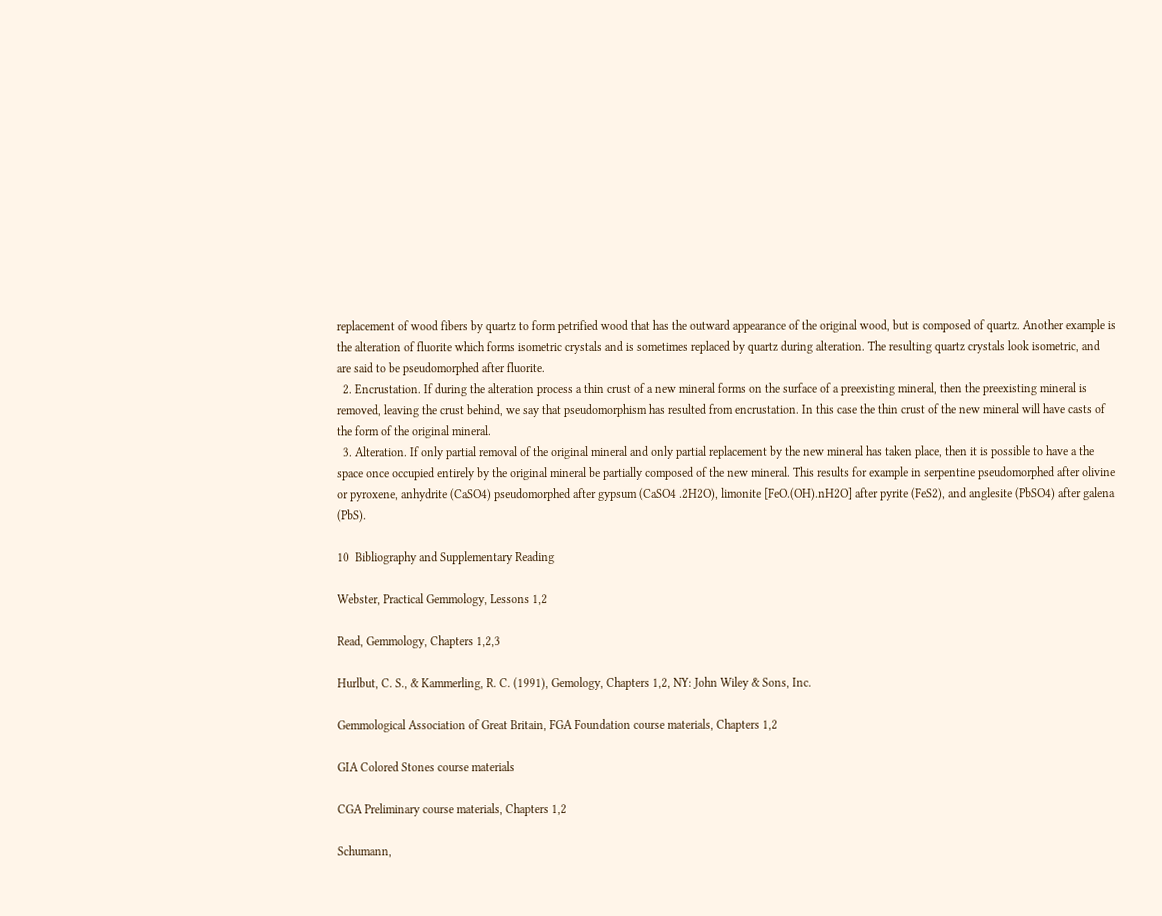replacement of wood fibers by quartz to form petrified wood that has the outward appearance of the original wood, but is composed of quartz. Another example is the alteration of fluorite which forms isometric crystals and is sometimes replaced by quartz during alteration. The resulting quartz crystals look isometric, and are said to be pseudomorphed after fluorite.
  2. Encrustation. If during the alteration process a thin crust of a new mineral forms on the surface of a preexisting mineral, then the preexisting mineral is removed, leaving the crust behind, we say that pseudomorphism has resulted from encrustation. In this case the thin crust of the new mineral will have casts of the form of the original mineral.
  3. Alteration. If only partial removal of the original mineral and only partial replacement by the new mineral has taken place, then it is possible to have a the space once occupied entirely by the original mineral be partially composed of the new mineral. This results for example in serpentine pseudomorphed after olivine or pyroxene, anhydrite (CaSO4) pseudomorphed after gypsum (CaSO4 .2H2O), limonite [FeO.(OH).nH2O] after pyrite (FeS2), and anglesite (PbSO4) after galena (PbS).

10  Bibliography and Supplementary Reading

Webster, Practical Gemmology, Lessons 1,2

Read, Gemmology, Chapters 1,2,3

Hurlbut, C. S., & Kammerling, R. C. (1991), Gemology, Chapters 1,2, NY: John Wiley & Sons, Inc.

Gemmological Association of Great Britain, FGA Foundation course materials, Chapters 1,2

GIA Colored Stones course materials

CGA Preliminary course materials, Chapters 1,2

Schumann,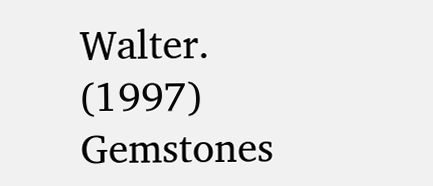Walter. (1997) Gemstones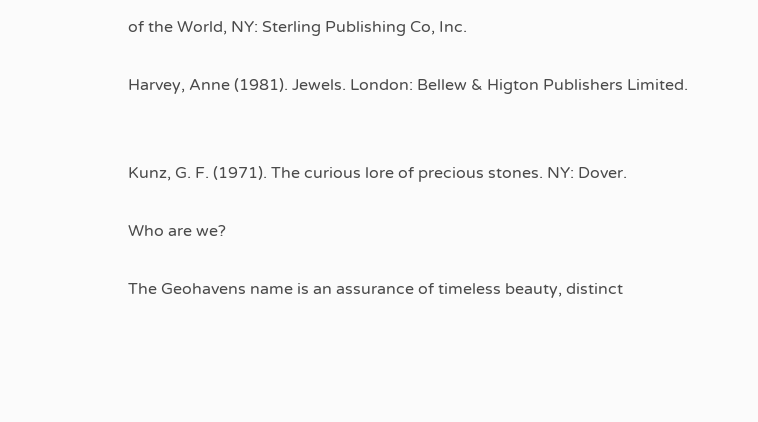of the World, NY: Sterling Publishing Co, Inc.

Harvey, Anne (1981). Jewels. London: Bellew & Higton Publishers Limited.


Kunz, G. F. (1971). The curious lore of precious stones. NY: Dover.

Who are we?

The Geohavens name is an assurance of timeless beauty, distinct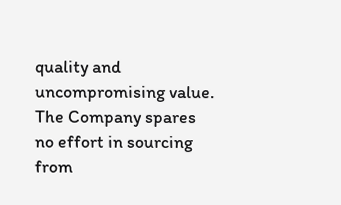quality and uncompromising value. The Company spares no effort in sourcing from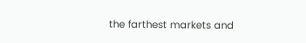the farthest markets and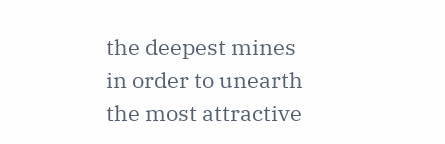the deepest mines in order to unearth the most attractive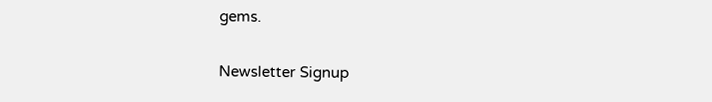gems.

Newsletter Signup